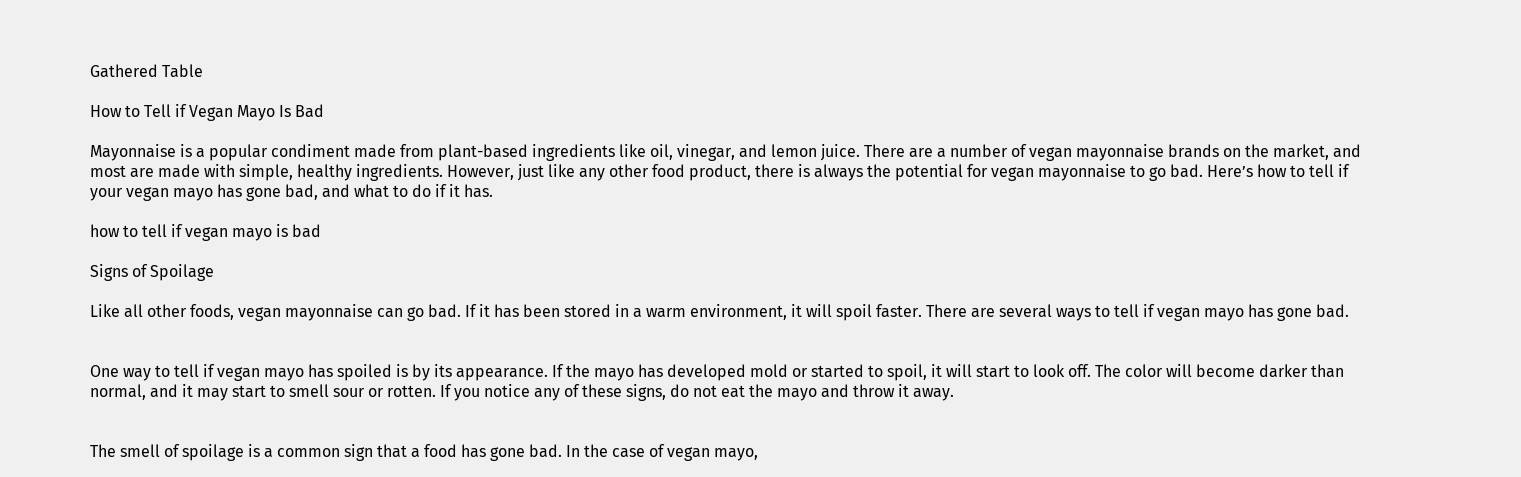Gathered Table

How to Tell if Vegan Mayo Is Bad

Mayonnaise is a popular condiment made from plant-based ingredients like oil, vinegar, and lemon juice. There are a number of vegan mayonnaise brands on the market, and most are made with simple, healthy ingredients. However, just like any other food product, there is always the potential for vegan mayonnaise to go bad. Here’s how to tell if your vegan mayo has gone bad, and what to do if it has.

how to tell if vegan mayo is bad

Signs of Spoilage

Like all other foods, vegan mayonnaise can go bad. If it has been stored in a warm environment, it will spoil faster. There are several ways to tell if vegan mayo has gone bad.


One way to tell if vegan mayo has spoiled is by its appearance. If the mayo has developed mold or started to spoil, it will start to look off. The color will become darker than normal, and it may start to smell sour or rotten. If you notice any of these signs, do not eat the mayo and throw it away.


The smell of spoilage is a common sign that a food has gone bad. In the case of vegan mayo,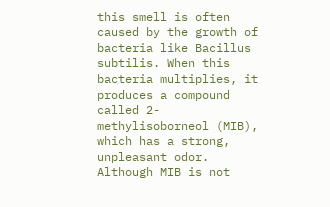this smell is often caused by the growth of bacteria like Bacillus subtilis. When this bacteria multiplies, it produces a compound called 2-methylisoborneol (MIB), which has a strong, unpleasant odor. Although MIB is not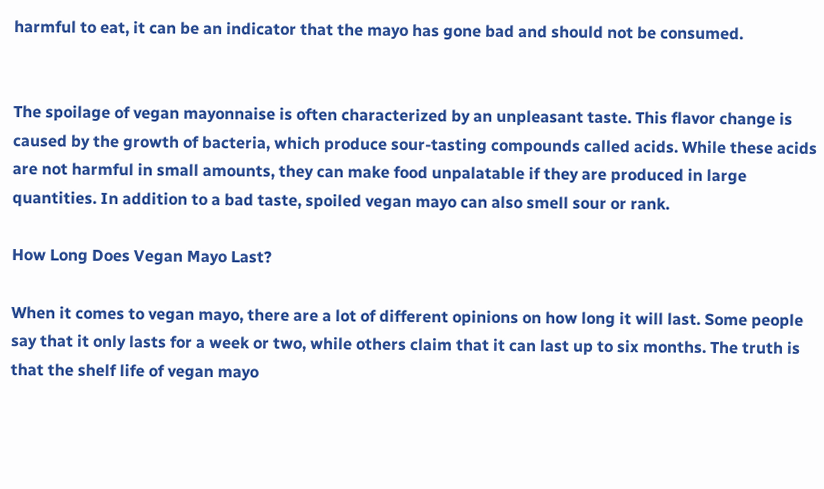harmful to eat, it can be an indicator that the mayo has gone bad and should not be consumed.


The spoilage of vegan mayonnaise is often characterized by an unpleasant taste. This flavor change is caused by the growth of bacteria, which produce sour-tasting compounds called acids. While these acids are not harmful in small amounts, they can make food unpalatable if they are produced in large quantities. In addition to a bad taste, spoiled vegan mayo can also smell sour or rank.

How Long Does Vegan Mayo Last?

When it comes to vegan mayo, there are a lot of different opinions on how long it will last. Some people say that it only lasts for a week or two, while others claim that it can last up to six months. The truth is that the shelf life of vegan mayo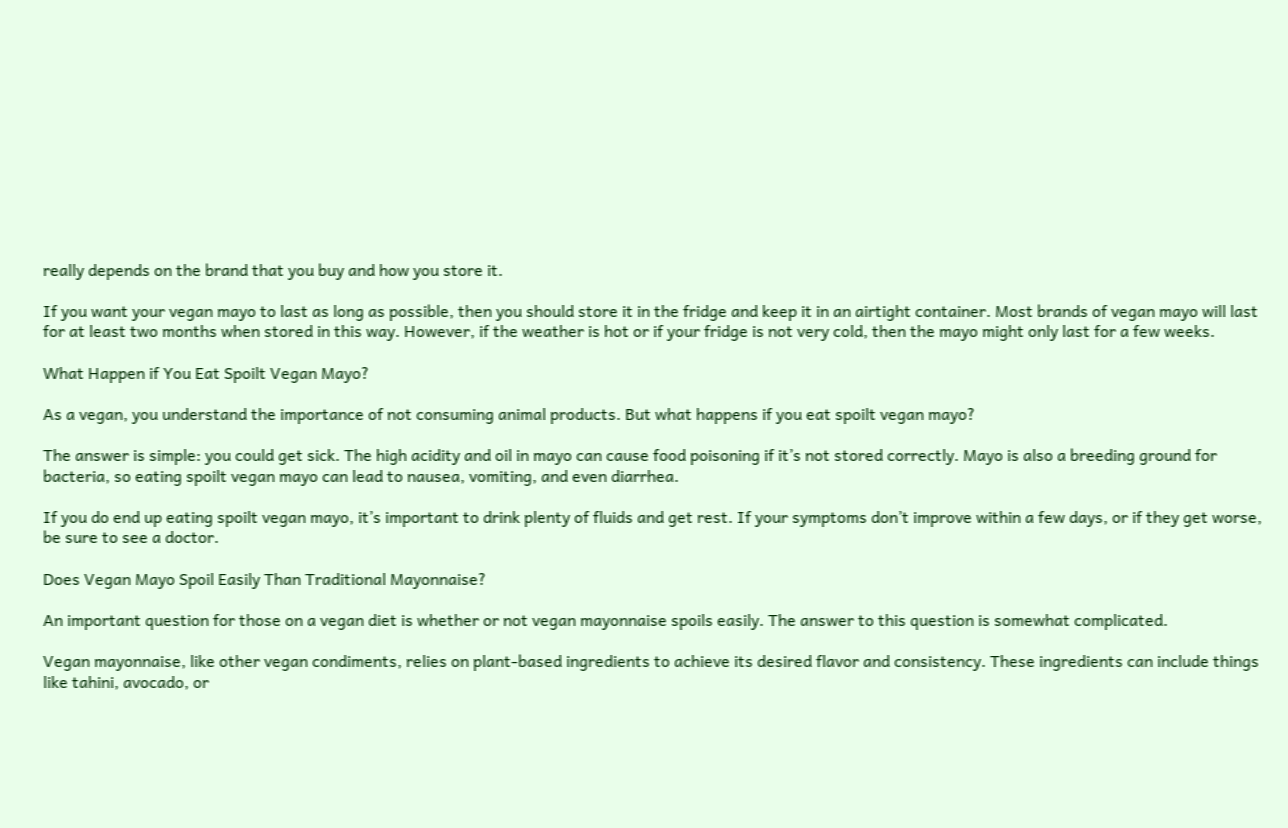really depends on the brand that you buy and how you store it.

If you want your vegan mayo to last as long as possible, then you should store it in the fridge and keep it in an airtight container. Most brands of vegan mayo will last for at least two months when stored in this way. However, if the weather is hot or if your fridge is not very cold, then the mayo might only last for a few weeks.

What Happen if You Eat Spoilt Vegan Mayo?

As a vegan, you understand the importance of not consuming animal products. But what happens if you eat spoilt vegan mayo?

The answer is simple: you could get sick. The high acidity and oil in mayo can cause food poisoning if it’s not stored correctly. Mayo is also a breeding ground for bacteria, so eating spoilt vegan mayo can lead to nausea, vomiting, and even diarrhea.

If you do end up eating spoilt vegan mayo, it’s important to drink plenty of fluids and get rest. If your symptoms don’t improve within a few days, or if they get worse, be sure to see a doctor.

Does Vegan Mayo Spoil Easily Than Traditional Mayonnaise?

An important question for those on a vegan diet is whether or not vegan mayonnaise spoils easily. The answer to this question is somewhat complicated.

Vegan mayonnaise, like other vegan condiments, relies on plant-based ingredients to achieve its desired flavor and consistency. These ingredients can include things like tahini, avocado, or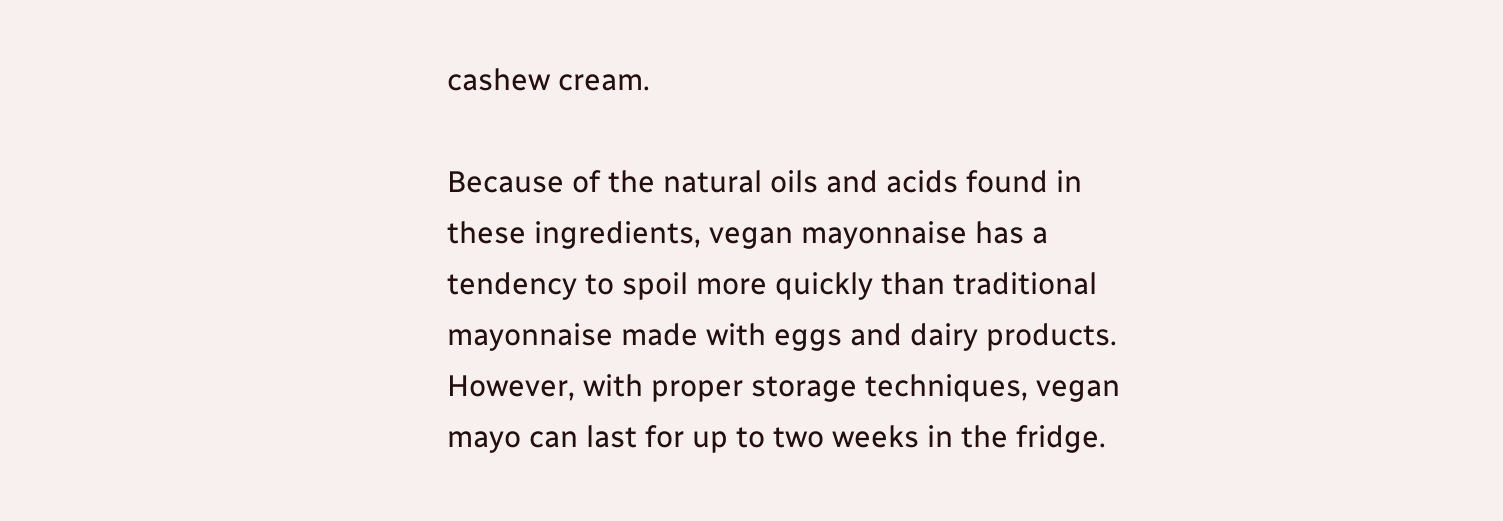cashew cream.

Because of the natural oils and acids found in these ingredients, vegan mayonnaise has a tendency to spoil more quickly than traditional mayonnaise made with eggs and dairy products. However, with proper storage techniques, vegan mayo can last for up to two weeks in the fridge.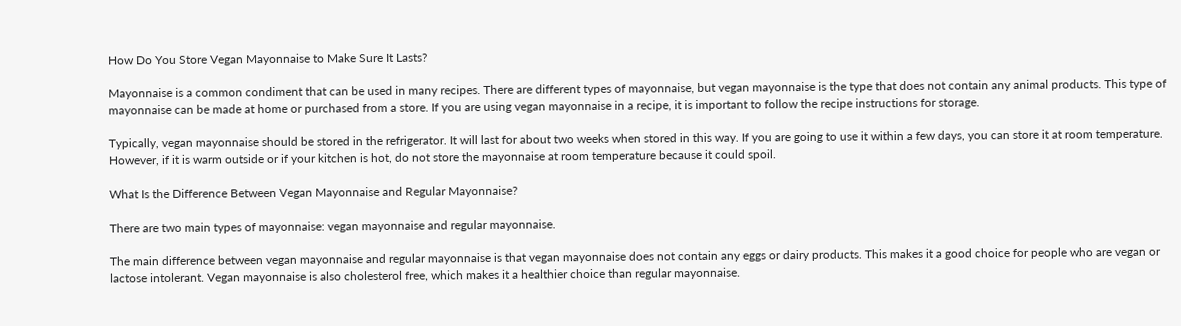How Do You Store Vegan Mayonnaise to Make Sure It Lasts?

Mayonnaise is a common condiment that can be used in many recipes. There are different types of mayonnaise, but vegan mayonnaise is the type that does not contain any animal products. This type of mayonnaise can be made at home or purchased from a store. If you are using vegan mayonnaise in a recipe, it is important to follow the recipe instructions for storage.

Typically, vegan mayonnaise should be stored in the refrigerator. It will last for about two weeks when stored in this way. If you are going to use it within a few days, you can store it at room temperature. However, if it is warm outside or if your kitchen is hot, do not store the mayonnaise at room temperature because it could spoil.

What Is the Difference Between Vegan Mayonnaise and Regular Mayonnaise?

There are two main types of mayonnaise: vegan mayonnaise and regular mayonnaise.

The main difference between vegan mayonnaise and regular mayonnaise is that vegan mayonnaise does not contain any eggs or dairy products. This makes it a good choice for people who are vegan or lactose intolerant. Vegan mayonnaise is also cholesterol free, which makes it a healthier choice than regular mayonnaise.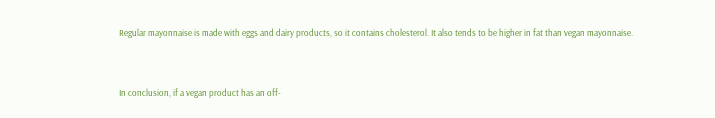Regular mayonnaise is made with eggs and dairy products, so it contains cholesterol. It also tends to be higher in fat than vegan mayonnaise.


In conclusion, if a vegan product has an off-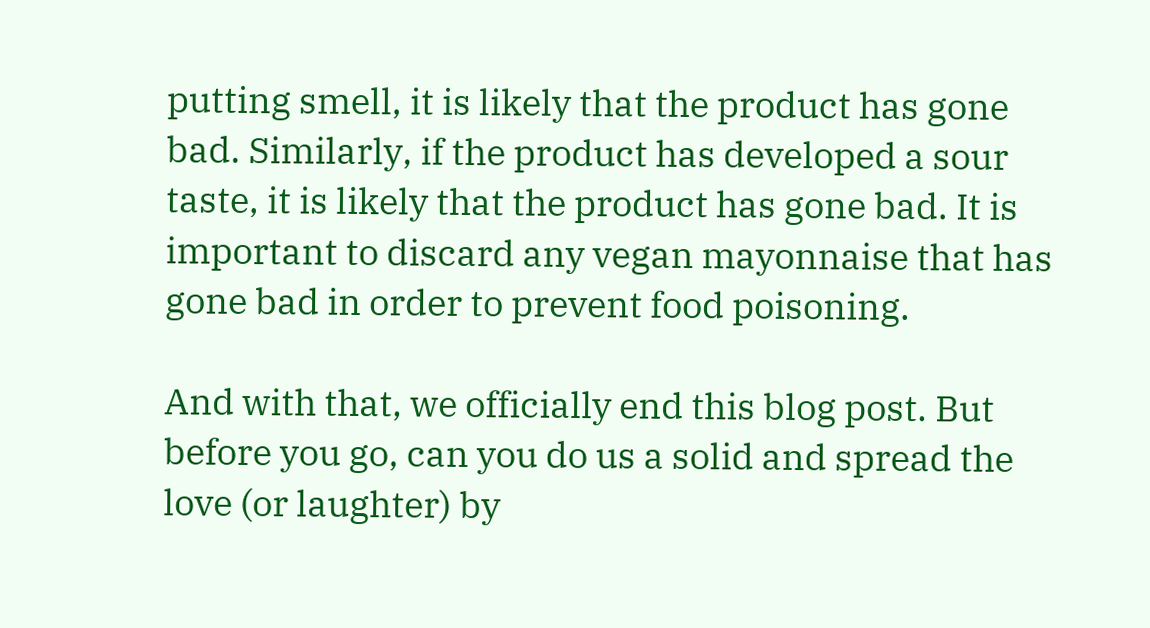putting smell, it is likely that the product has gone bad. Similarly, if the product has developed a sour taste, it is likely that the product has gone bad. It is important to discard any vegan mayonnaise that has gone bad in order to prevent food poisoning.

And with that, we officially end this blog post. But before you go, can you do us a solid and spread the love (or laughter) by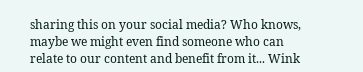sharing this on your social media? Who knows, maybe we might even find someone who can relate to our content and benefit from it... Wink